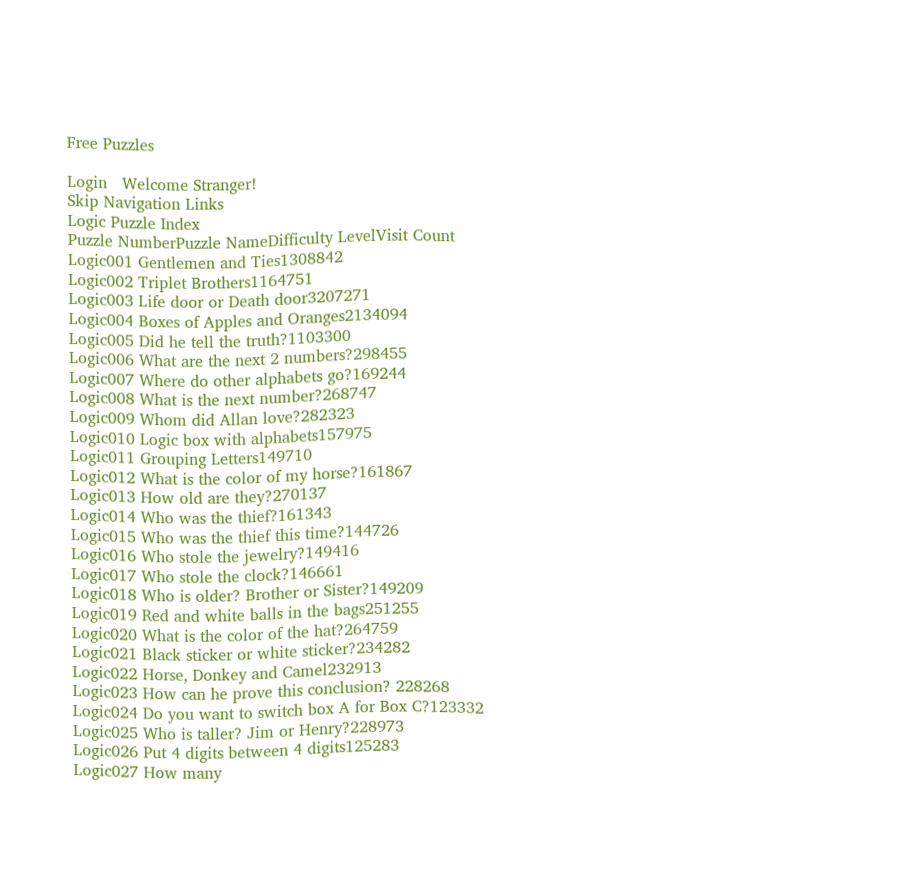Free Puzzles

Login   Welcome Stranger!
Skip Navigation Links
Logic Puzzle Index
Puzzle NumberPuzzle NameDifficulty LevelVisit Count
Logic001 Gentlemen and Ties1308842
Logic002 Triplet Brothers1164751
Logic003 Life door or Death door3207271
Logic004 Boxes of Apples and Oranges2134094
Logic005 Did he tell the truth?1103300
Logic006 What are the next 2 numbers?298455
Logic007 Where do other alphabets go?169244
Logic008 What is the next number?268747
Logic009 Whom did Allan love?282323
Logic010 Logic box with alphabets157975
Logic011 Grouping Letters149710
Logic012 What is the color of my horse?161867
Logic013 How old are they?270137
Logic014 Who was the thief?161343
Logic015 Who was the thief this time?144726
Logic016 Who stole the jewelry?149416
Logic017 Who stole the clock?146661
Logic018 Who is older? Brother or Sister?149209
Logic019 Red and white balls in the bags251255
Logic020 What is the color of the hat?264759
Logic021 Black sticker or white sticker?234282
Logic022 Horse, Donkey and Camel232913
Logic023 How can he prove this conclusion? 228268
Logic024 Do you want to switch box A for Box C?123332
Logic025 Who is taller? Jim or Henry?228973
Logic026 Put 4 digits between 4 digits125283
Logic027 How many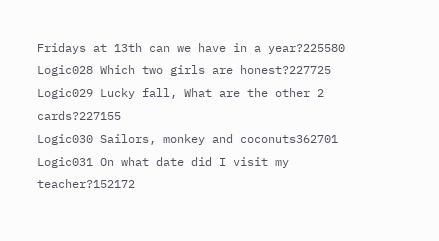Fridays at 13th can we have in a year?225580
Logic028 Which two girls are honest?227725
Logic029 Lucky fall, What are the other 2 cards?227155
Logic030 Sailors, monkey and coconuts362701
Logic031 On what date did I visit my teacher?152172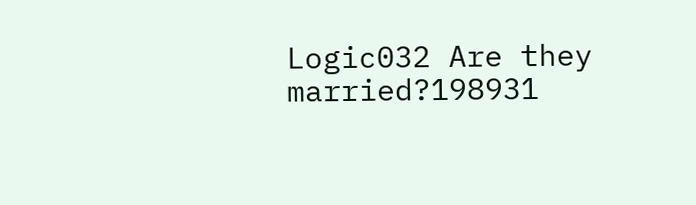Logic032 Are they married?198931